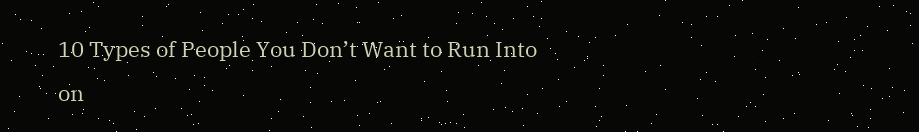10 Types of People You Don’t Want to Run Into on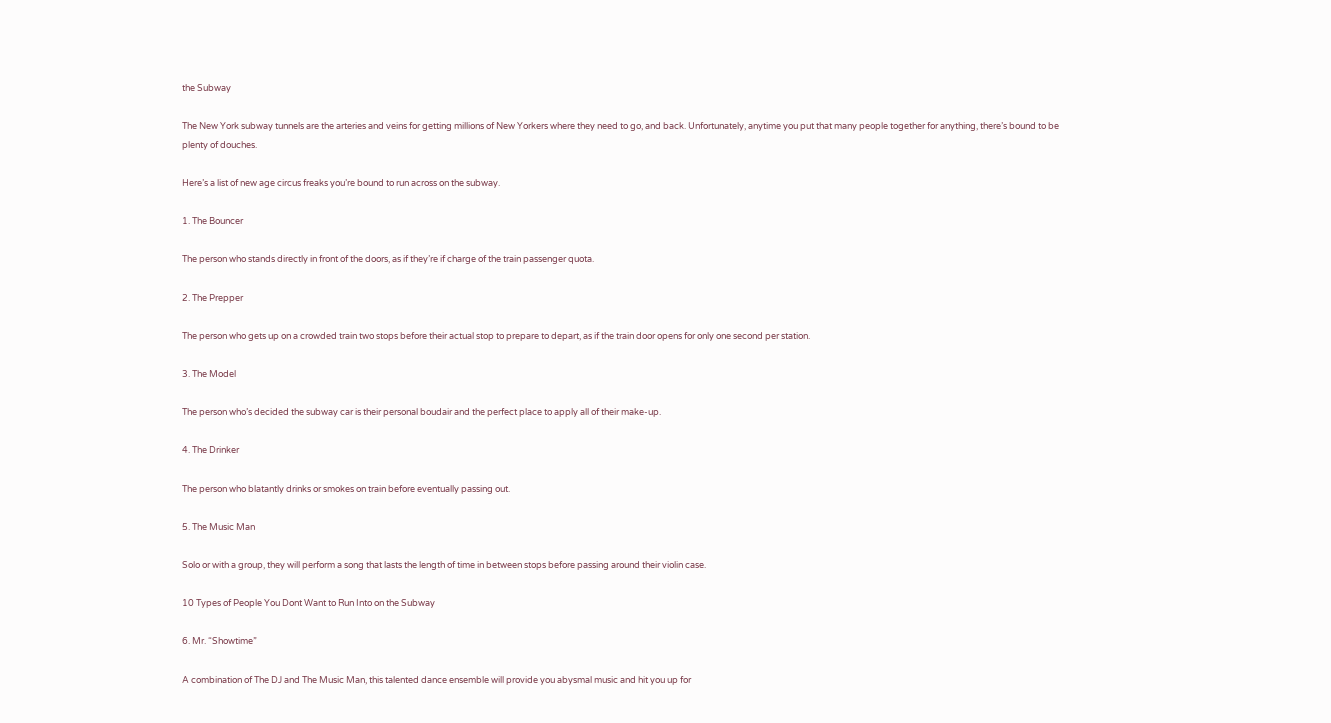the Subway

The New York subway tunnels are the arteries and veins for getting millions of New Yorkers where they need to go, and back. Unfortunately, anytime you put that many people together for anything, there’s bound to be plenty of douches.

Here’s a list of new age circus freaks you’re bound to run across on the subway.

1. The Bouncer

The person who stands directly in front of the doors, as if they’re if charge of the train passenger quota.

2. The Prepper

The person who gets up on a crowded train two stops before their actual stop to prepare to depart, as if the train door opens for only one second per station.

3. The Model

The person who’s decided the subway car is their personal boudair and the perfect place to apply all of their make-up.

4. The Drinker

The person who blatantly drinks or smokes on train before eventually passing out.

5. The Music Man

Solo or with a group, they will perform a song that lasts the length of time in between stops before passing around their violin case.

10 Types of People You Dont Want to Run Into on the Subway

6. Mr. “Showtime”

A combination of The DJ and The Music Man, this talented dance ensemble will provide you abysmal music and hit you up for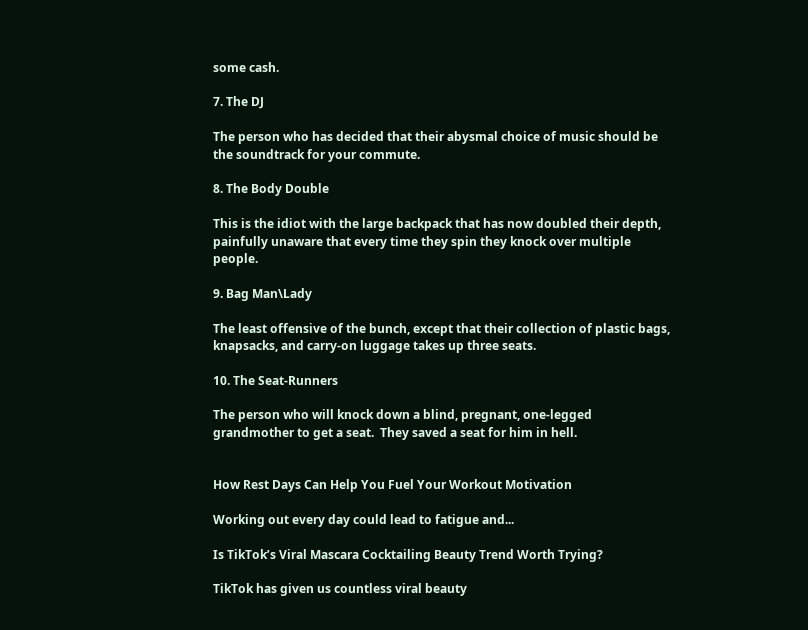some cash.

7. The DJ

The person who has decided that their abysmal choice of music should be the soundtrack for your commute.

8. The Body Double

This is the idiot with the large backpack that has now doubled their depth, painfully unaware that every time they spin they knock over multiple people.

9. Bag Man\Lady

The least offensive of the bunch, except that their collection of plastic bags, knapsacks, and carry-on luggage takes up three seats.

10. The Seat-Runners

The person who will knock down a blind, pregnant, one-legged grandmother to get a seat.  They saved a seat for him in hell.


How Rest Days Can Help You Fuel Your Workout Motivation

Working out every day could lead to fatigue and...

Is TikTok’s Viral Mascara Cocktailing Beauty Trend Worth Trying?

TikTok has given us countless viral beauty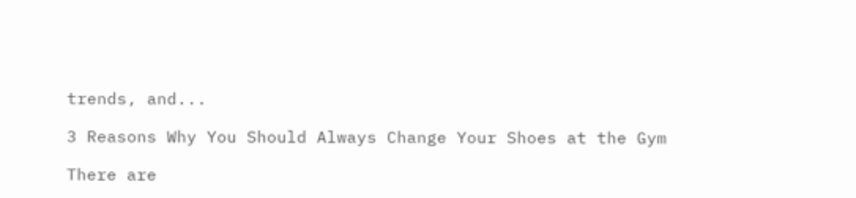trends, and...

3 Reasons Why You Should Always Change Your Shoes at the Gym

There are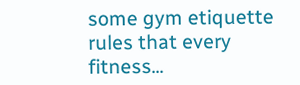some gym etiquette rules that every fitness...